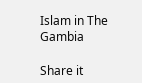Islam in The Gambia

Share it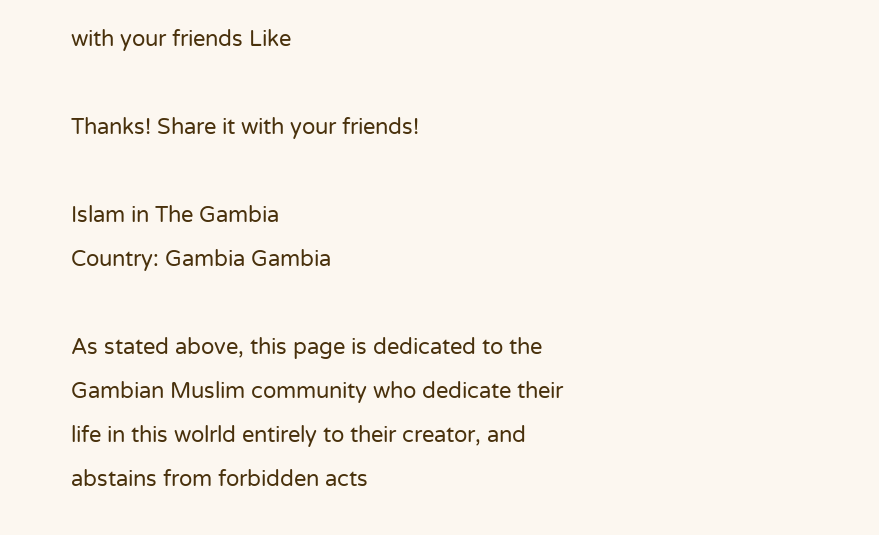with your friends Like

Thanks! Share it with your friends!

Islam in The Gambia
Country: Gambia Gambia

As stated above, this page is dedicated to the Gambian Muslim community who dedicate their life in this wolrld entirely to their creator, and abstains from forbidden acts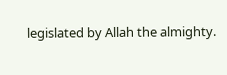legislated by Allah the almighty.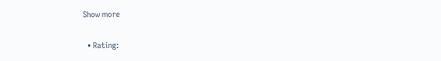Show more

  • Rating: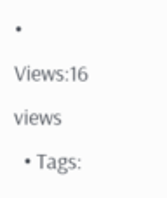• Views:16 views
  • Tags: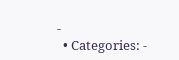-
  • Categories: -